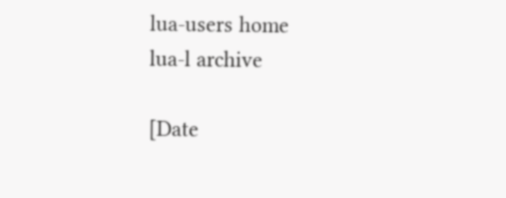lua-users home
lua-l archive

[Date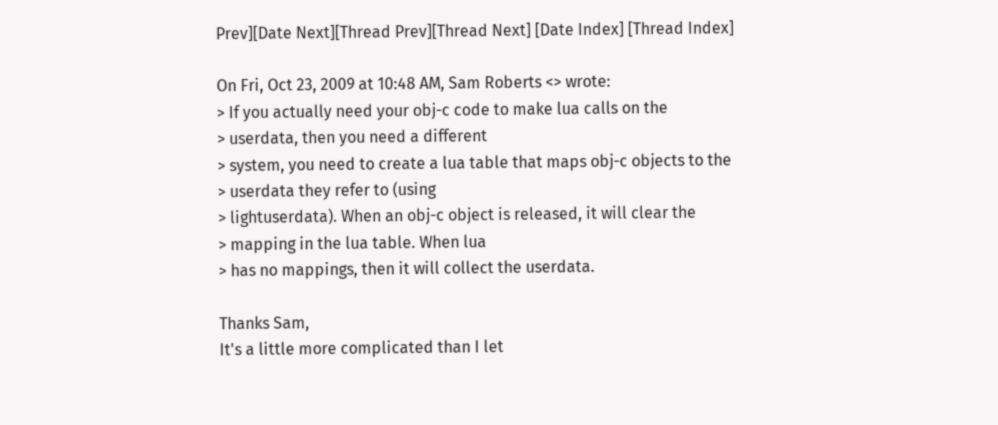Prev][Date Next][Thread Prev][Thread Next] [Date Index] [Thread Index]

On Fri, Oct 23, 2009 at 10:48 AM, Sam Roberts <> wrote:
> If you actually need your obj-c code to make lua calls on the
> userdata, then you need a different
> system, you need to create a lua table that maps obj-c objects to the
> userdata they refer to (using
> lightuserdata). When an obj-c object is released, it will clear the
> mapping in the lua table. When lua
> has no mappings, then it will collect the userdata.

Thanks Sam,
It's a little more complicated than I let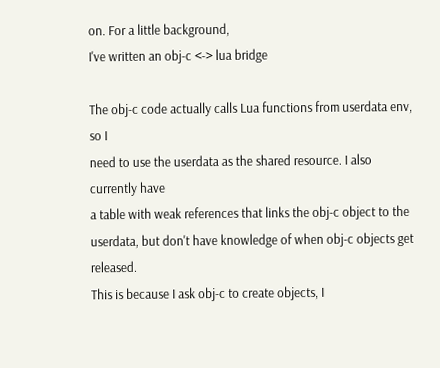on. For a little background,
I've written an obj-c <-> lua bridge

The obj-c code actually calls Lua functions from userdata env, so I
need to use the userdata as the shared resource. I also currently have
a table with weak references that links the obj-c object to the
userdata, but don't have knowledge of when obj-c objects get released.
This is because I ask obj-c to create objects, I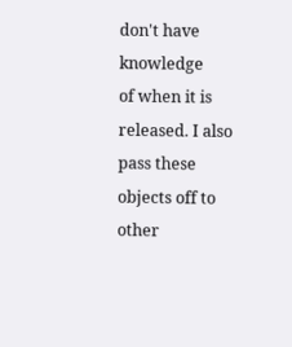don't have knowledge
of when it is released. I also pass these objects off to other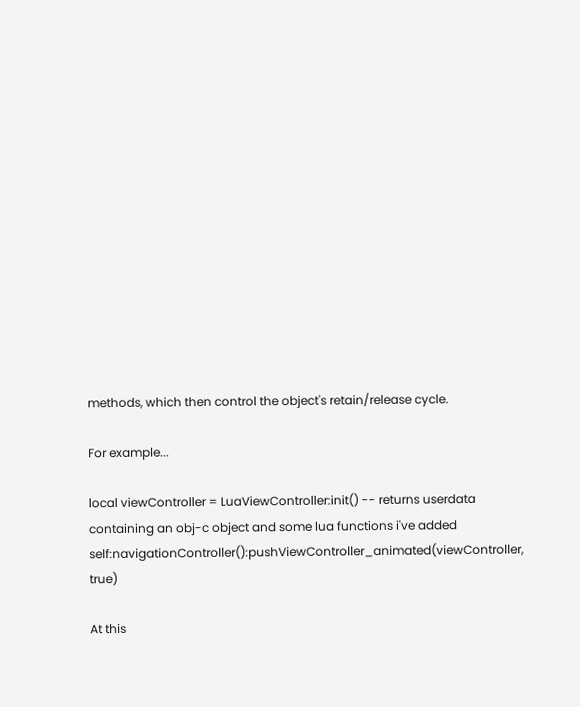methods, which then control the object's retain/release cycle.

For example...

local viewController = LuaViewController:init() -- returns userdata
containing an obj-c object and some lua functions i've added
self:navigationController():pushViewController_animated(viewController, true)

At this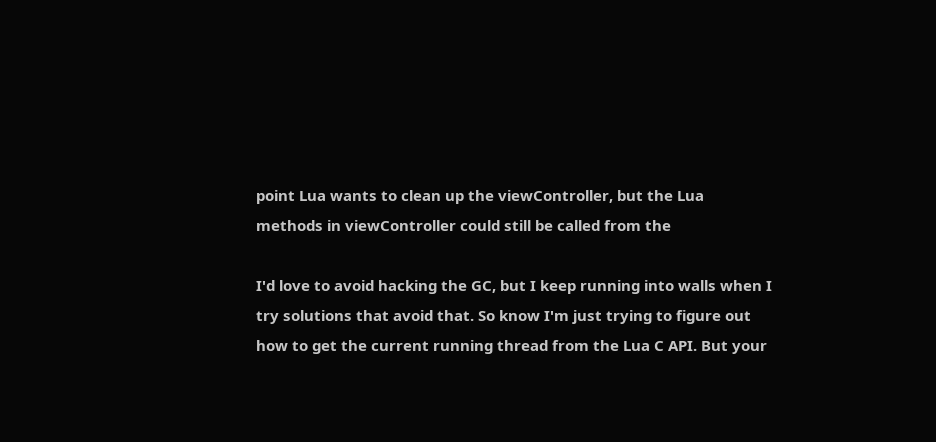point Lua wants to clean up the viewController, but the Lua
methods in viewController could still be called from the

I'd love to avoid hacking the GC, but I keep running into walls when I
try solutions that avoid that. So know I'm just trying to figure out
how to get the current running thread from the Lua C API. But your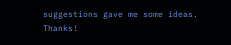suggestions gave me some ideas. Thanks!